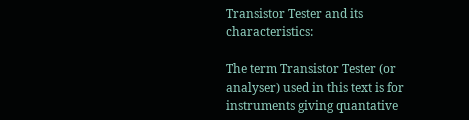Transistor Tester and its characteristics:

The term Transistor Tester (or analyser) used in this text is for instruments giving quantative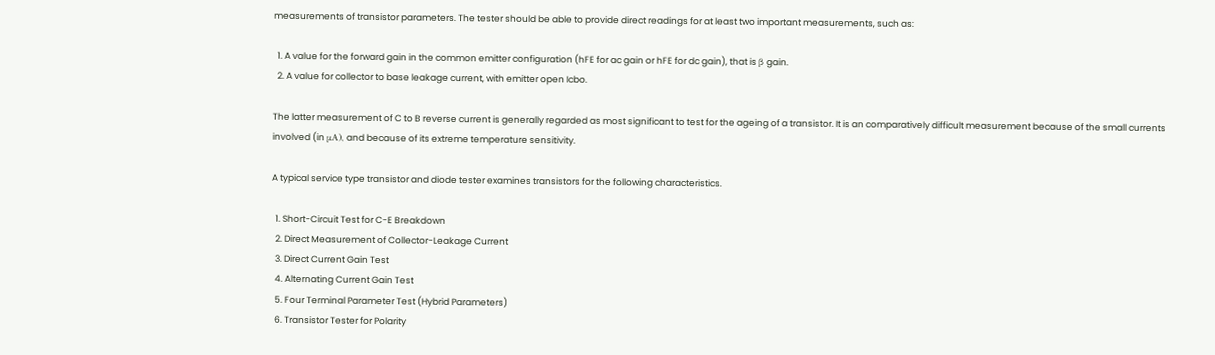measurements of transistor parameters. The tester should be able to provide direct readings for at least two important measurements, such as:

  1. A value for the forward gain in the common emitter configuration (hFE for ac gain or hFE for dc gain), that is β gain.
  2. A value for collector to base leakage current, with emitter open Icbo.

The latter measurement of C to B reverse current is generally regarded as most significant to test for the ageing of a transistor. It is an comparatively difficult measurement because of the small currents involved (in μA), and because of its extreme temperature sensitivity.

A typical service type transistor and diode tester examines transistors for the following characteristics.

  1. Short-Circuit Test for C-E Breakdown
  2. Direct Measurement of Collector-Leakage Current
  3. Direct Current Gain Test
  4. Alternating Current Gain Test
  5. Four Terminal Parameter Test (Hybrid Parameters)
  6. Transistor Tester for Polarity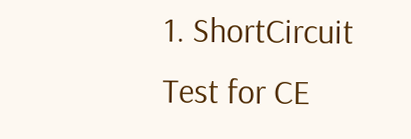1. ShortCircuit Test for CE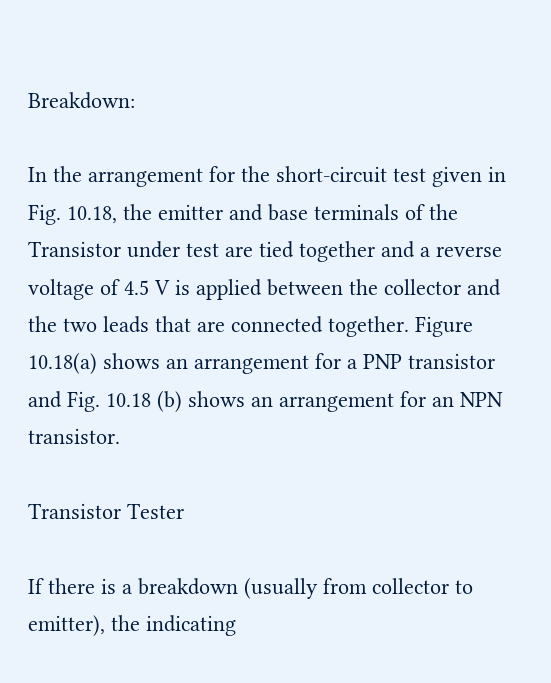Breakdown:

In the arrangement for the short-circuit test given in Fig. 10.18, the emitter and base terminals of the Transistor under test are tied together and a reverse voltage of 4.5 V is applied between the collector and the two leads that are connected together. Figure 10.18(a) shows an arrangement for a PNP transistor and Fig. 10.18 (b) shows an arrangement for an NPN transistor.

Transistor Tester

If there is a breakdown (usually from collector to emitter), the indicating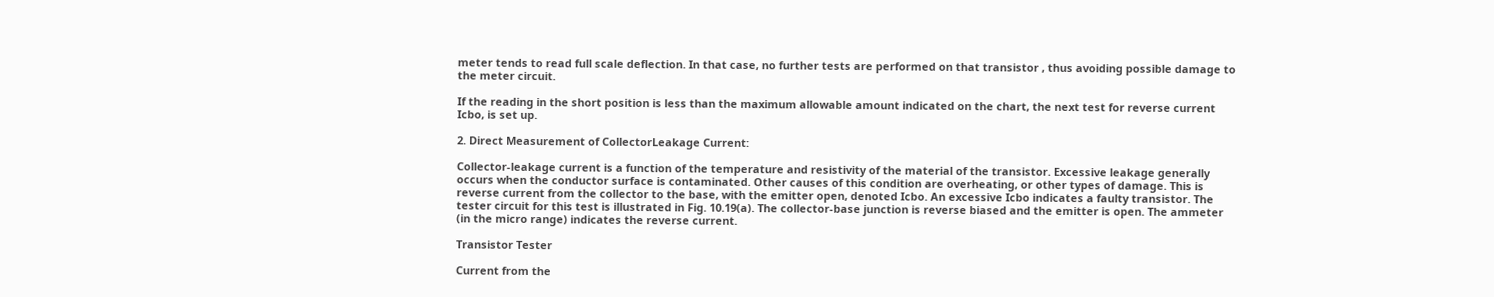meter tends to read full scale deflection. In that case, no further tests are performed on that transistor , thus avoiding possible damage to the meter circuit.

If the reading in the short position is less than the maximum allowable amount indicated on the chart, the next test for reverse current Icbo, is set up.

2. Direct Measurement of CollectorLeakage Current:

Collector-leakage current is a function of the temperature and resistivity of the material of the transistor. Excessive leakage generally occurs when the conductor surface is contaminated. Other causes of this condition are overheating, or other types of damage. This is reverse current from the collector to the base, with the emitter open, denoted Icbo. An excessive Icbo indicates a faulty transistor. The tester circuit for this test is illustrated in Fig. 10.19(a). The collector-base junction is reverse biased and the emitter is open. The ammeter (in the micro range) indicates the reverse current.

Transistor Tester

Current from the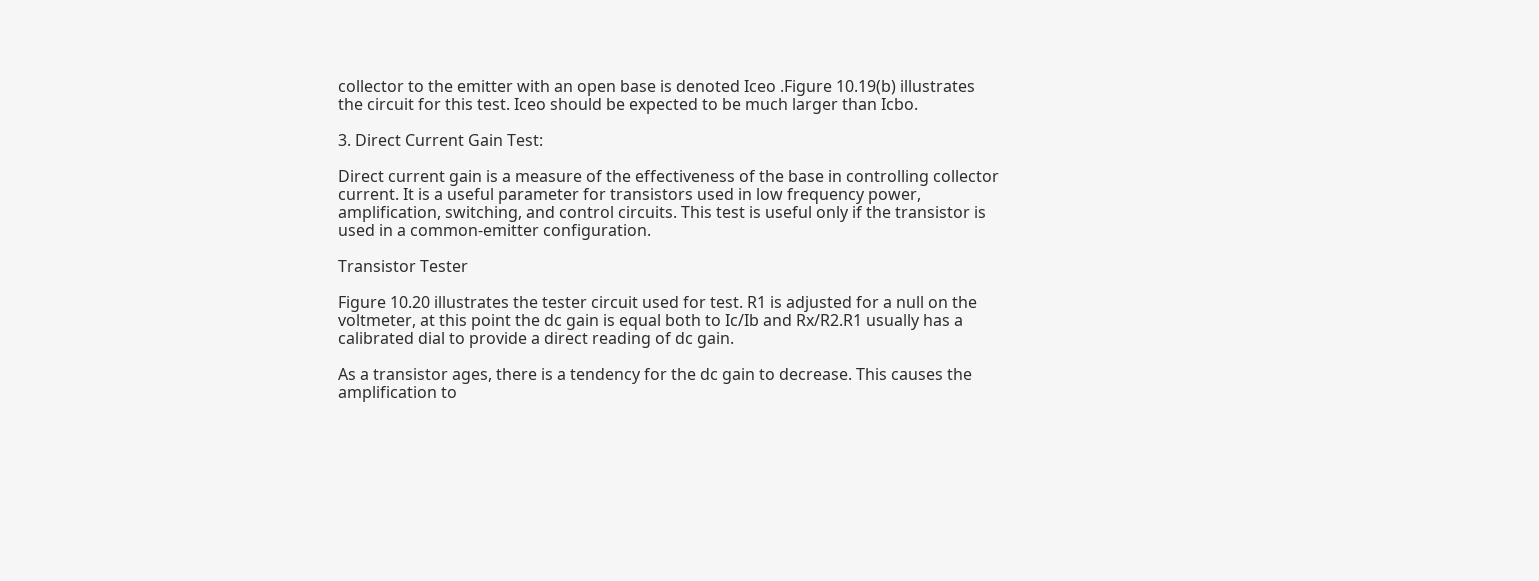collector to the emitter with an open base is denoted Iceo .Figure 10.19(b) illustrates the circuit for this test. Iceo should be expected to be much larger than Icbo.

3. Direct Current Gain Test:

Direct current gain is a measure of the effectiveness of the base in controlling collector current. It is a useful parameter for transistors used in low frequency power, amplification, switching, and control circuits. This test is useful only if the transistor is used in a common-emitter configuration.

Transistor Tester

Figure 10.20 illustrates the tester circuit used for test. R1 is adjusted for a null on the voltmeter, at this point the dc gain is equal both to Ic/Ib and Rx/R2.R1 usually has a calibrated dial to provide a direct reading of dc gain.

As a transistor ages, there is a tendency for the dc gain to decrease. This causes the amplification to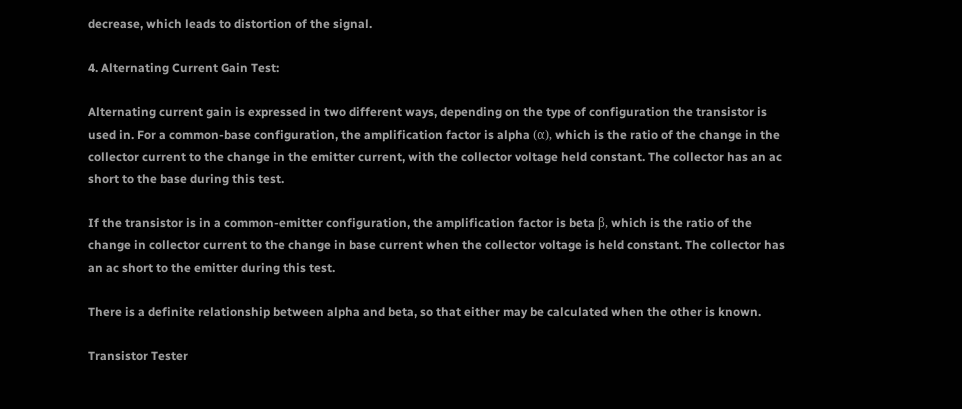decrease, which leads to distortion of the signal.

4. Alternating Current Gain Test:

Alternating current gain is expressed in two different ways, depending on the type of configuration the transistor is used in. For a common-base configuration, the amplification factor is alpha (α), which is the ratio of the change in the collector current to the change in the emitter current, with the collector voltage held constant. The collector has an ac short to the base during this test.

If the transistor is in a common-emitter configuration, the amplification factor is beta β, which is the ratio of the change in collector current to the change in base current when the collector voltage is held constant. The collector has an ac short to the emitter during this test.

There is a definite relationship between alpha and beta, so that either may be calculated when the other is known.

Transistor Tester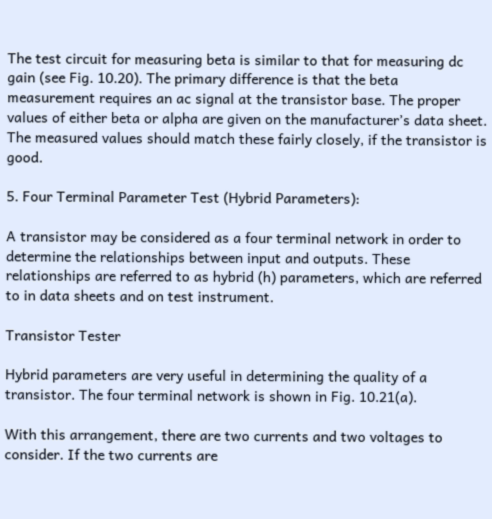The test circuit for measuring beta is similar to that for measuring dc gain (see Fig. 10.20). The primary difference is that the beta measurement requires an ac signal at the transistor base. The proper values of either beta or alpha are given on the manufacturer’s data sheet. The measured values should match these fairly closely, if the transistor is good.

5. Four Terminal Parameter Test (Hybrid Parameters):

A transistor may be considered as a four terminal network in order to determine the relationships between input and outputs. These relationships are referred to as hybrid (h) parameters, which are referred to in data sheets and on test instrument.

Transistor Tester

Hybrid parameters are very useful in determining the quality of a transistor. The four terminal network is shown in Fig. 10.21(a).

With this arrangement, there are two currents and two voltages to consider. If the two currents are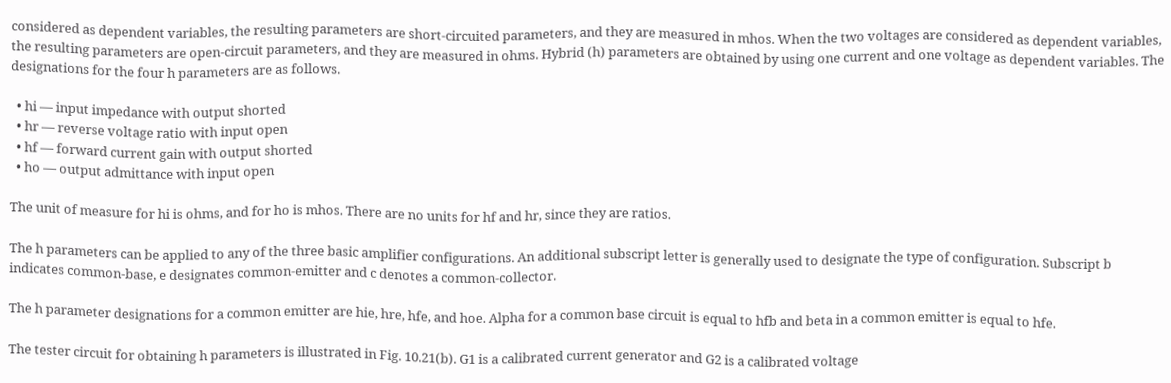considered as dependent variables, the resulting parameters are short-circuited parameters, and they are measured in mhos. When the two voltages are considered as dependent variables, the resulting parameters are open-circuit parameters, and they are measured in ohms. Hybrid (h) parameters are obtained by using one current and one voltage as dependent variables. The designations for the four h parameters are as follows.

  • hi — input impedance with output shorted
  • hr — reverse voltage ratio with input open
  • hf — forward current gain with output shorted
  • ho — output admittance with input open

The unit of measure for hi is ohms, and for ho is mhos. There are no units for hf and hr, since they are ratios.

The h parameters can be applied to any of the three basic amplifier configurations. An additional subscript letter is generally used to designate the type of configuration. Subscript b indicates common-base, e designates common-emitter and c denotes a common-collector.

The h parameter designations for a common emitter are hie, hre, hfe, and hoe. Alpha for a common base circuit is equal to hfb and beta in a common emitter is equal to hfe.

The tester circuit for obtaining h parameters is illustrated in Fig. 10.21(b). G1 is a calibrated current generator and G2 is a calibrated voltage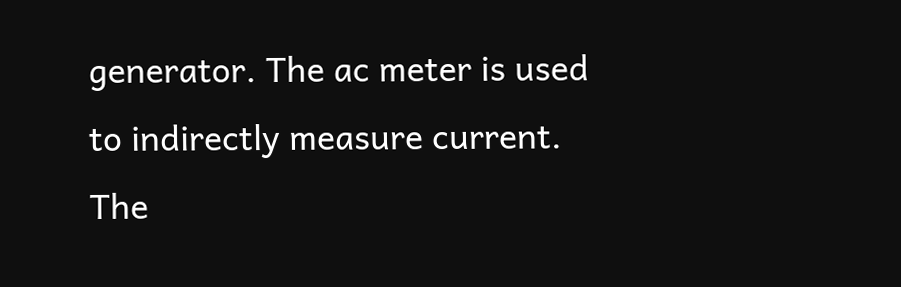generator. The ac meter is used to indirectly measure current. The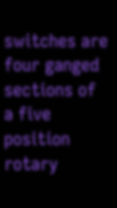switches are four ganged sections of a five position rotary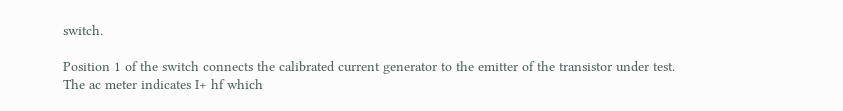switch.

Position 1 of the switch connects the calibrated current generator to the emitter of the transistor under test. The ac meter indicates I+ hf which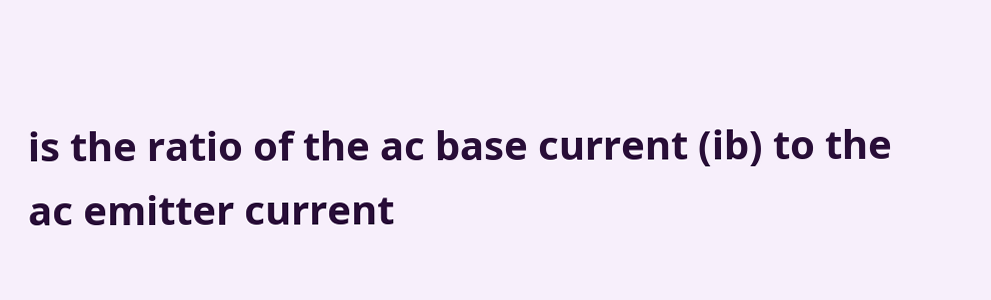is the ratio of the ac base current (ib) to the ac emitter current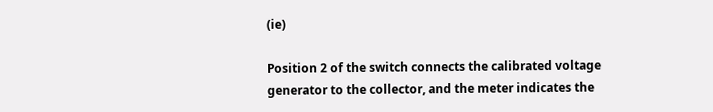(ie)

Position 2 of the switch connects the calibrated voltage generator to the collector, and the meter indicates the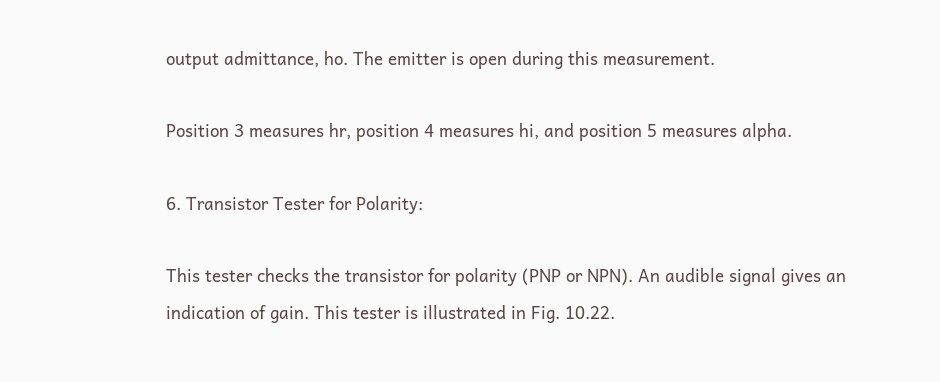output admittance, ho. The emitter is open during this measurement.

Position 3 measures hr, position 4 measures hi, and position 5 measures alpha.

6. Transistor Tester for Polarity:

This tester checks the transistor for polarity (PNP or NPN). An audible signal gives an indication of gain. This tester is illustrated in Fig. 10.22.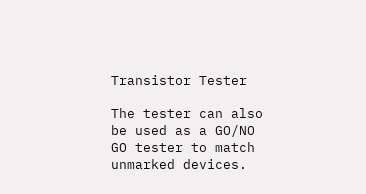Transistor Tester

The tester can also be used as a GO/NO GO tester to match unmarked devices.